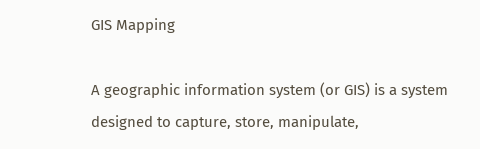GIS Mapping

A geographic information system (or GIS) is a system designed to capture, store, manipulate,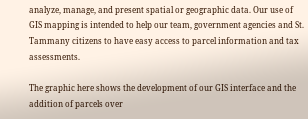analyze, manage, and present spatial or geographic data. Our use of GIS mapping is intended to help our team, government agencies and St. Tammany citizens to have easy access to parcel information and tax assessments.

The graphic here shows the development of our GIS interface and the addition of parcels over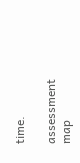time.

assessment map